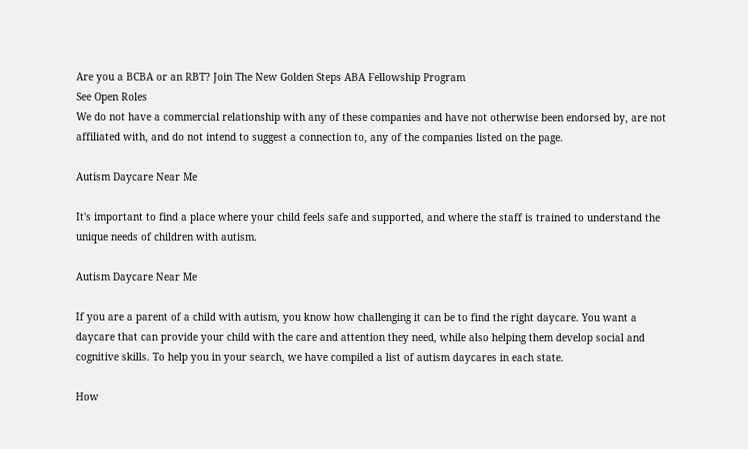Are you a BCBA or an RBT? Join The New Golden Steps ABA Fellowship Program
See Open Roles
We do not have a commercial relationship with any of these companies and have not otherwise been endorsed by, are not affiliated with, and do not intend to suggest a connection to, any of the companies listed on the page.

Autism Daycare Near Me

It's important to find a place where your child feels safe and supported, and where the staff is trained to understand the unique needs of children with autism.

Autism Daycare Near Me

If you are a parent of a child with autism, you know how challenging it can be to find the right daycare. You want a daycare that can provide your child with the care and attention they need, while also helping them develop social and cognitive skills. To help you in your search, we have compiled a list of autism daycares in each state.

How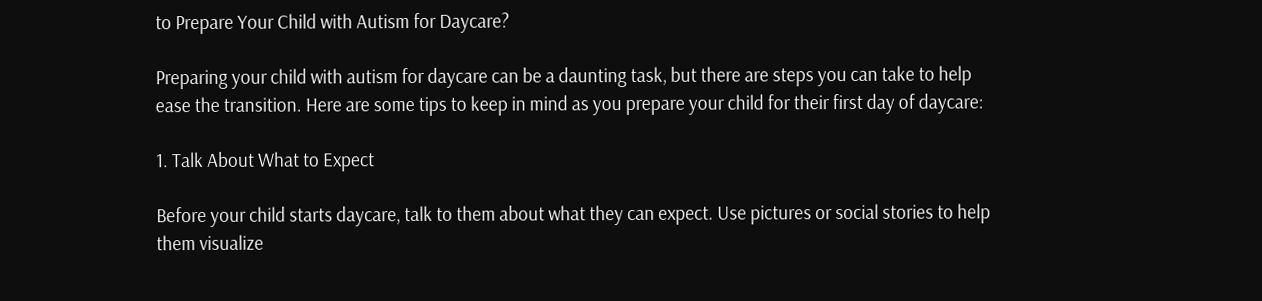to Prepare Your Child with Autism for Daycare?

Preparing your child with autism for daycare can be a daunting task, but there are steps you can take to help ease the transition. Here are some tips to keep in mind as you prepare your child for their first day of daycare:

1. Talk About What to Expect

Before your child starts daycare, talk to them about what they can expect. Use pictures or social stories to help them visualize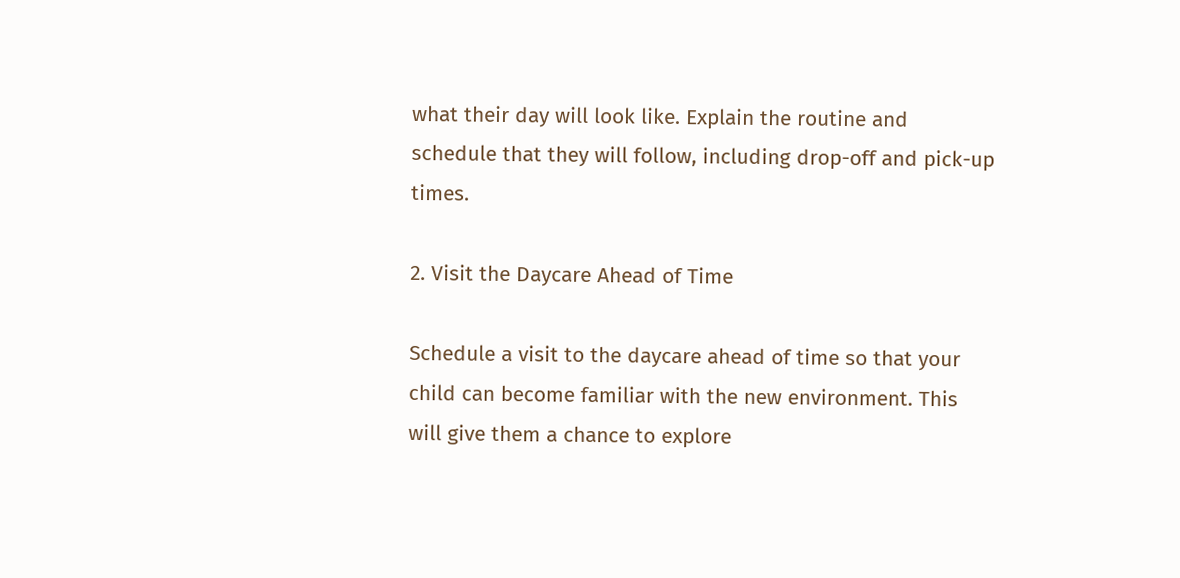what their day will look like. Explain the routine and schedule that they will follow, including drop-off and pick-up times.

2. Visit the Daycare Ahead of Time

Schedule a visit to the daycare ahead of time so that your child can become familiar with the new environment. This will give them a chance to explore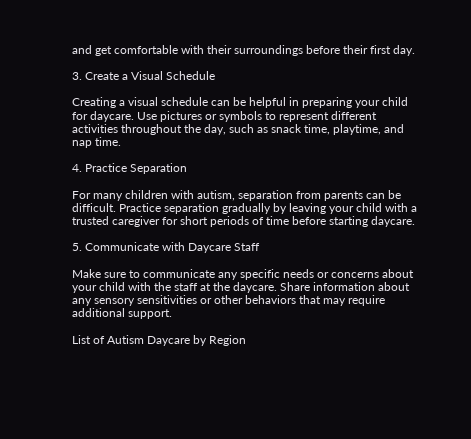and get comfortable with their surroundings before their first day.

3. Create a Visual Schedule

Creating a visual schedule can be helpful in preparing your child for daycare. Use pictures or symbols to represent different activities throughout the day, such as snack time, playtime, and nap time.

4. Practice Separation

For many children with autism, separation from parents can be difficult. Practice separation gradually by leaving your child with a trusted caregiver for short periods of time before starting daycare.

5. Communicate with Daycare Staff

Make sure to communicate any specific needs or concerns about your child with the staff at the daycare. Share information about any sensory sensitivities or other behaviors that may require additional support.

List of Autism Daycare by Region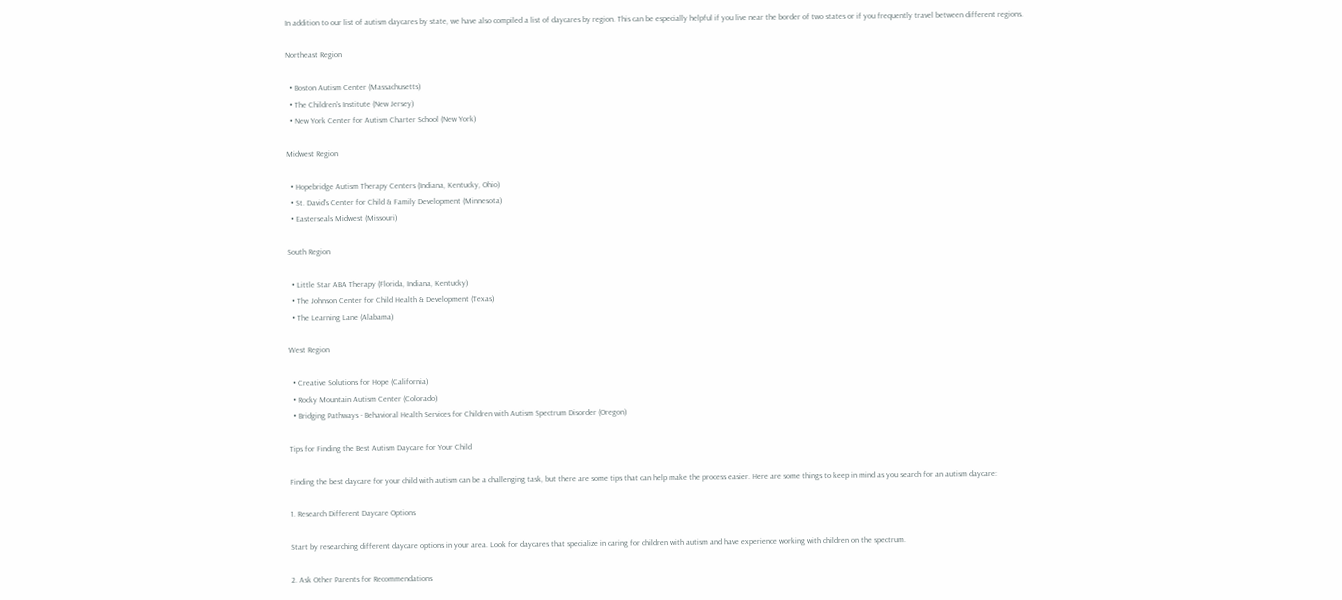In addition to our list of autism daycares by state, we have also compiled a list of daycares by region. This can be especially helpful if you live near the border of two states or if you frequently travel between different regions.

Northeast Region

  • Boston Autism Center (Massachusetts)
  • The Children's Institute (New Jersey)
  • New York Center for Autism Charter School (New York)

Midwest Region

  • Hopebridge Autism Therapy Centers (Indiana, Kentucky, Ohio)
  • St. David's Center for Child & Family Development (Minnesota)
  • Easterseals Midwest (Missouri)

South Region

  • Little Star ABA Therapy (Florida, Indiana, Kentucky)
  • The Johnson Center for Child Health & Development (Texas)
  • The Learning Lane (Alabama)

West Region

  • Creative Solutions for Hope (California)
  • Rocky Mountain Autism Center (Colorado)
  • Bridging Pathways - Behavioral Health Services for Children with Autism Spectrum Disorder (Oregon)

Tips for Finding the Best Autism Daycare for Your Child

Finding the best daycare for your child with autism can be a challenging task, but there are some tips that can help make the process easier. Here are some things to keep in mind as you search for an autism daycare:

1. Research Different Daycare Options

Start by researching different daycare options in your area. Look for daycares that specialize in caring for children with autism and have experience working with children on the spectrum.

2. Ask Other Parents for Recommendations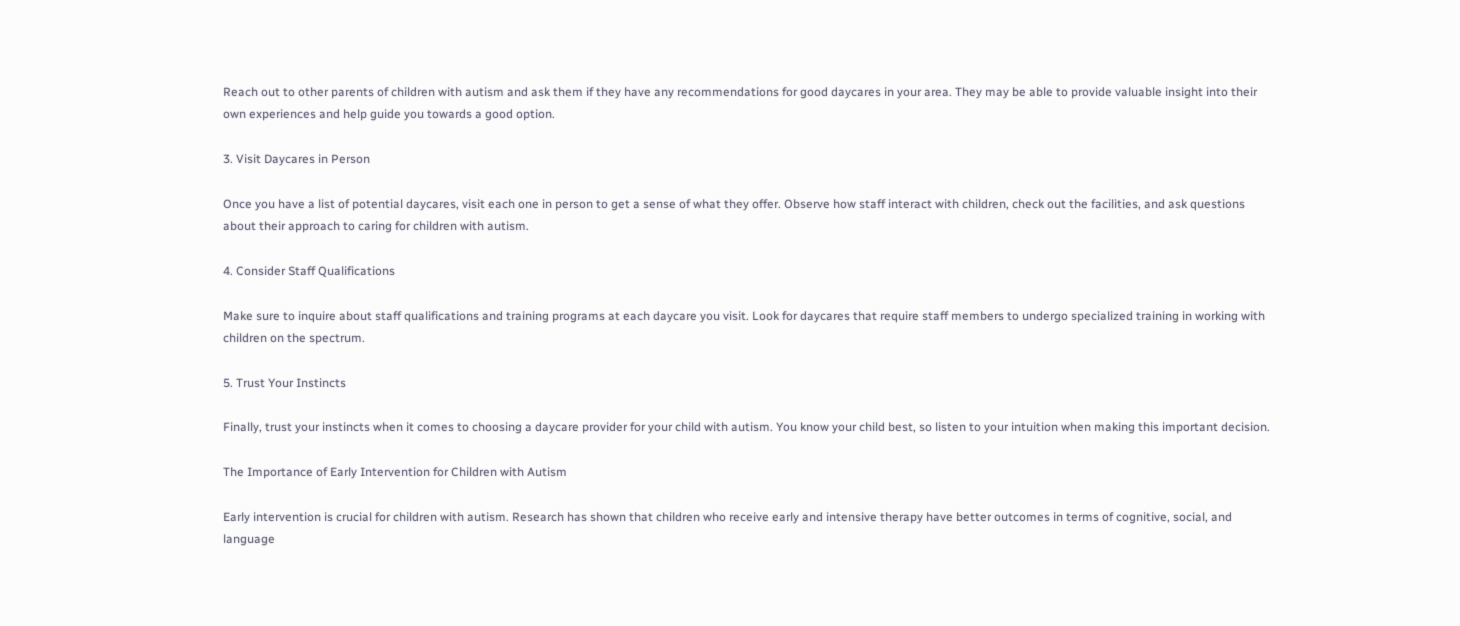Reach out to other parents of children with autism and ask them if they have any recommendations for good daycares in your area. They may be able to provide valuable insight into their own experiences and help guide you towards a good option.

3. Visit Daycares in Person

Once you have a list of potential daycares, visit each one in person to get a sense of what they offer. Observe how staff interact with children, check out the facilities, and ask questions about their approach to caring for children with autism.

4. Consider Staff Qualifications

Make sure to inquire about staff qualifications and training programs at each daycare you visit. Look for daycares that require staff members to undergo specialized training in working with children on the spectrum.

5. Trust Your Instincts

Finally, trust your instincts when it comes to choosing a daycare provider for your child with autism. You know your child best, so listen to your intuition when making this important decision.

The Importance of Early Intervention for Children with Autism

Early intervention is crucial for children with autism. Research has shown that children who receive early and intensive therapy have better outcomes in terms of cognitive, social, and language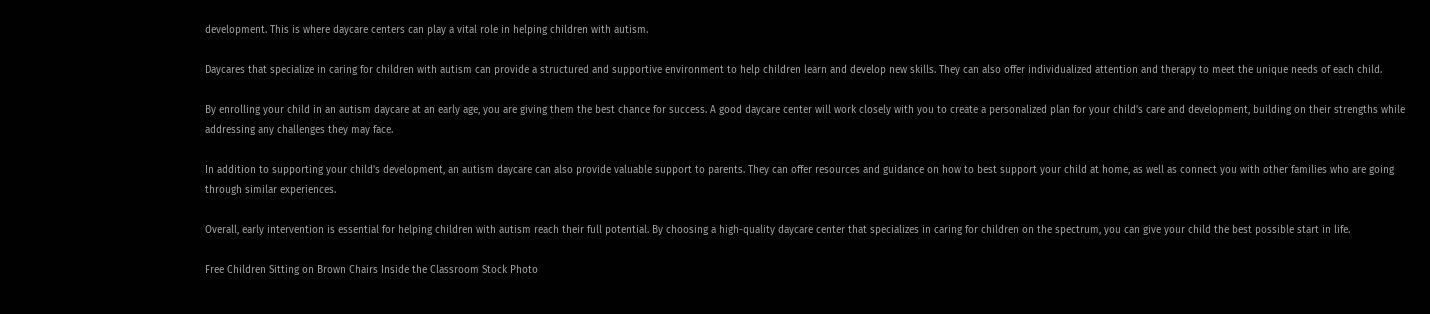development. This is where daycare centers can play a vital role in helping children with autism.

Daycares that specialize in caring for children with autism can provide a structured and supportive environment to help children learn and develop new skills. They can also offer individualized attention and therapy to meet the unique needs of each child.

By enrolling your child in an autism daycare at an early age, you are giving them the best chance for success. A good daycare center will work closely with you to create a personalized plan for your child's care and development, building on their strengths while addressing any challenges they may face.

In addition to supporting your child's development, an autism daycare can also provide valuable support to parents. They can offer resources and guidance on how to best support your child at home, as well as connect you with other families who are going through similar experiences.

Overall, early intervention is essential for helping children with autism reach their full potential. By choosing a high-quality daycare center that specializes in caring for children on the spectrum, you can give your child the best possible start in life.

Free Children Sitting on Brown Chairs Inside the Classroom Stock Photo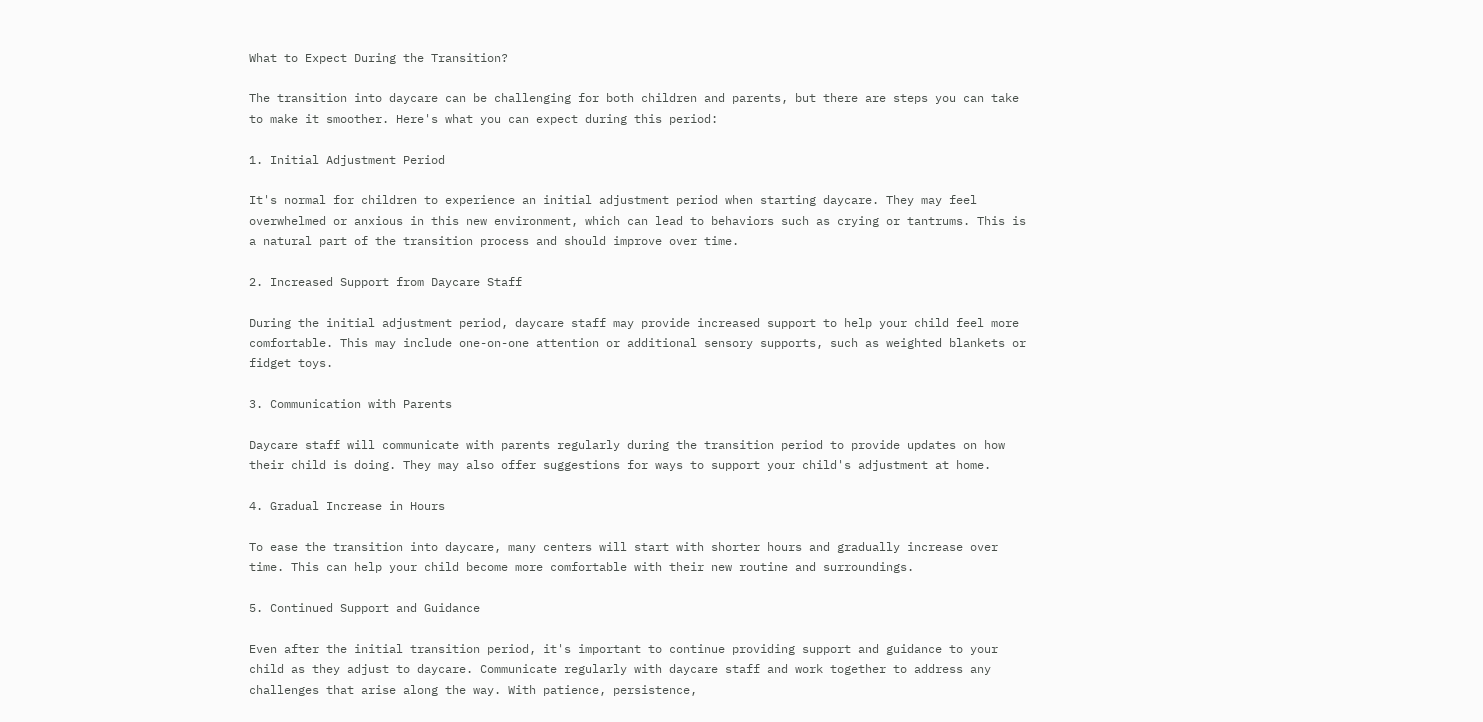What to Expect During the Transition?

The transition into daycare can be challenging for both children and parents, but there are steps you can take to make it smoother. Here's what you can expect during this period:

1. Initial Adjustment Period

It's normal for children to experience an initial adjustment period when starting daycare. They may feel overwhelmed or anxious in this new environment, which can lead to behaviors such as crying or tantrums. This is a natural part of the transition process and should improve over time.

2. Increased Support from Daycare Staff

During the initial adjustment period, daycare staff may provide increased support to help your child feel more comfortable. This may include one-on-one attention or additional sensory supports, such as weighted blankets or fidget toys.

3. Communication with Parents

Daycare staff will communicate with parents regularly during the transition period to provide updates on how their child is doing. They may also offer suggestions for ways to support your child's adjustment at home.

4. Gradual Increase in Hours

To ease the transition into daycare, many centers will start with shorter hours and gradually increase over time. This can help your child become more comfortable with their new routine and surroundings.

5. Continued Support and Guidance

Even after the initial transition period, it's important to continue providing support and guidance to your child as they adjust to daycare. Communicate regularly with daycare staff and work together to address any challenges that arise along the way. With patience, persistence,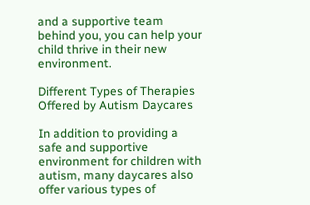and a supportive team behind you, you can help your child thrive in their new environment.

Different Types of Therapies Offered by Autism Daycares

In addition to providing a safe and supportive environment for children with autism, many daycares also offer various types of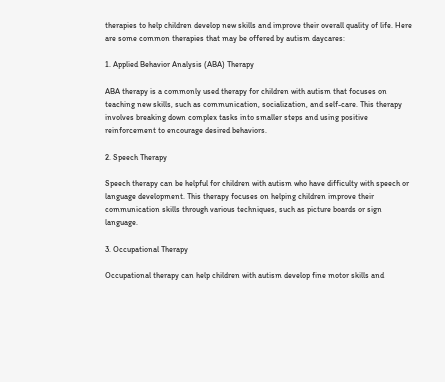therapies to help children develop new skills and improve their overall quality of life. Here are some common therapies that may be offered by autism daycares:

1. Applied Behavior Analysis (ABA) Therapy

ABA therapy is a commonly used therapy for children with autism that focuses on teaching new skills, such as communication, socialization, and self-care. This therapy involves breaking down complex tasks into smaller steps and using positive reinforcement to encourage desired behaviors.

2. Speech Therapy

Speech therapy can be helpful for children with autism who have difficulty with speech or language development. This therapy focuses on helping children improve their communication skills through various techniques, such as picture boards or sign language.

3. Occupational Therapy

Occupational therapy can help children with autism develop fine motor skills and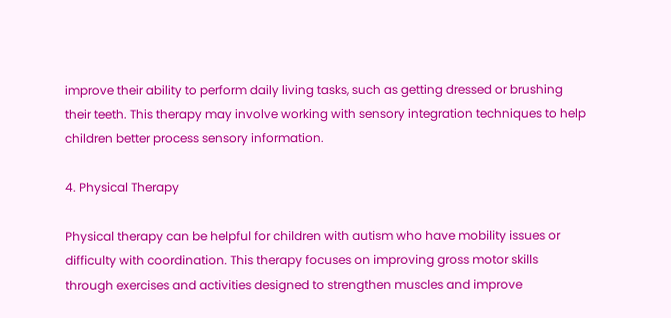improve their ability to perform daily living tasks, such as getting dressed or brushing their teeth. This therapy may involve working with sensory integration techniques to help children better process sensory information.

4. Physical Therapy

Physical therapy can be helpful for children with autism who have mobility issues or difficulty with coordination. This therapy focuses on improving gross motor skills through exercises and activities designed to strengthen muscles and improve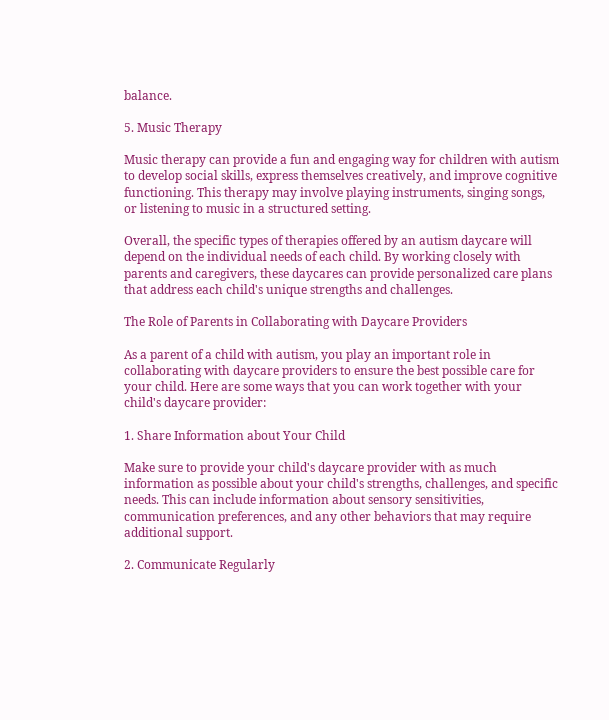balance.

5. Music Therapy

Music therapy can provide a fun and engaging way for children with autism to develop social skills, express themselves creatively, and improve cognitive functioning. This therapy may involve playing instruments, singing songs, or listening to music in a structured setting.

Overall, the specific types of therapies offered by an autism daycare will depend on the individual needs of each child. By working closely with parents and caregivers, these daycares can provide personalized care plans that address each child's unique strengths and challenges.

The Role of Parents in Collaborating with Daycare Providers

As a parent of a child with autism, you play an important role in collaborating with daycare providers to ensure the best possible care for your child. Here are some ways that you can work together with your child's daycare provider:

1. Share Information about Your Child

Make sure to provide your child's daycare provider with as much information as possible about your child's strengths, challenges, and specific needs. This can include information about sensory sensitivities, communication preferences, and any other behaviors that may require additional support.

2. Communicate Regularly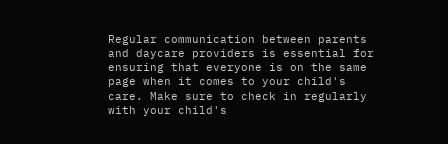Regular communication between parents and daycare providers is essential for ensuring that everyone is on the same page when it comes to your child's care. Make sure to check in regularly with your child's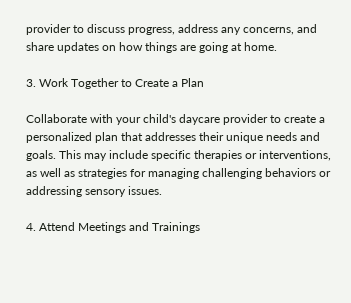provider to discuss progress, address any concerns, and share updates on how things are going at home.

3. Work Together to Create a Plan

Collaborate with your child's daycare provider to create a personalized plan that addresses their unique needs and goals. This may include specific therapies or interventions, as well as strategies for managing challenging behaviors or addressing sensory issues.

4. Attend Meetings and Trainings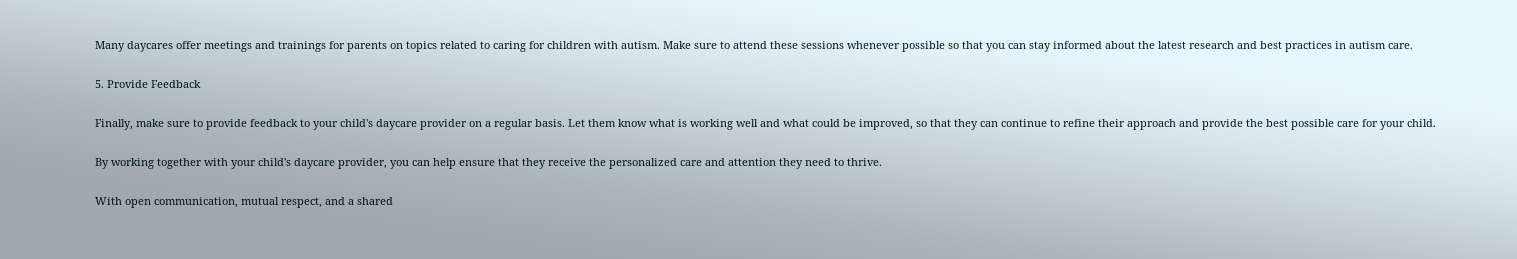Many daycares offer meetings and trainings for parents on topics related to caring for children with autism. Make sure to attend these sessions whenever possible so that you can stay informed about the latest research and best practices in autism care.

5. Provide Feedback

Finally, make sure to provide feedback to your child's daycare provider on a regular basis. Let them know what is working well and what could be improved, so that they can continue to refine their approach and provide the best possible care for your child.

By working together with your child's daycare provider, you can help ensure that they receive the personalized care and attention they need to thrive.

With open communication, mutual respect, and a shared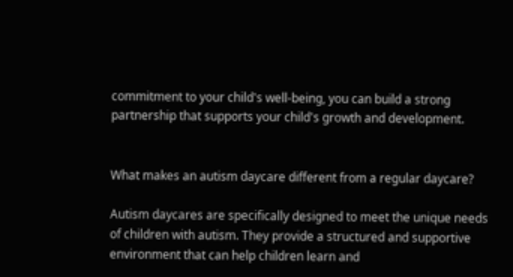commitment to your child's well-being, you can build a strong partnership that supports your child's growth and development.


What makes an autism daycare different from a regular daycare?

Autism daycares are specifically designed to meet the unique needs of children with autism. They provide a structured and supportive environment that can help children learn and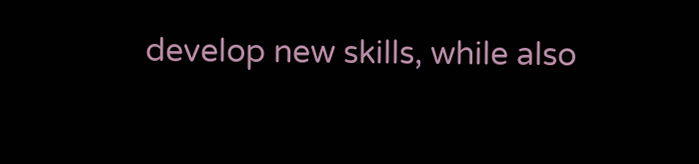develop new skills, while also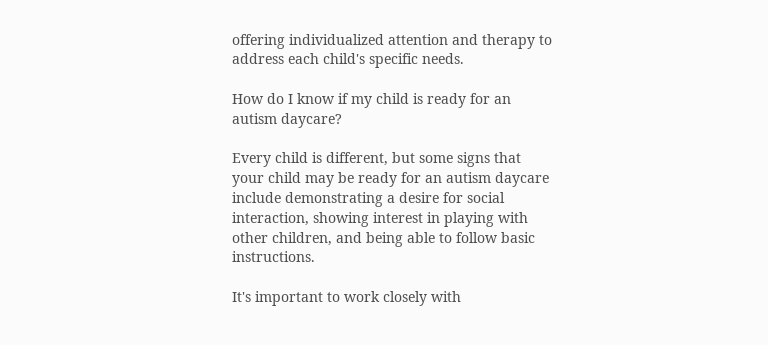offering individualized attention and therapy to address each child's specific needs.

How do I know if my child is ready for an autism daycare?

Every child is different, but some signs that your child may be ready for an autism daycare include demonstrating a desire for social interaction, showing interest in playing with other children, and being able to follow basic instructions.

It's important to work closely with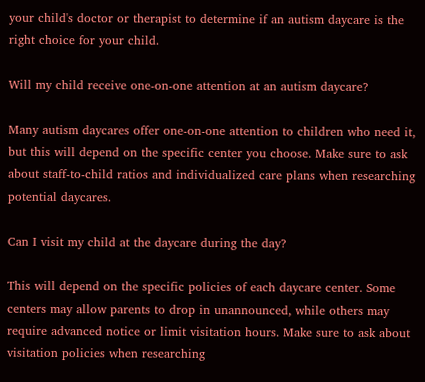your child's doctor or therapist to determine if an autism daycare is the right choice for your child.

Will my child receive one-on-one attention at an autism daycare?

Many autism daycares offer one-on-one attention to children who need it, but this will depend on the specific center you choose. Make sure to ask about staff-to-child ratios and individualized care plans when researching potential daycares.

Can I visit my child at the daycare during the day?

This will depend on the specific policies of each daycare center. Some centers may allow parents to drop in unannounced, while others may require advanced notice or limit visitation hours. Make sure to ask about visitation policies when researching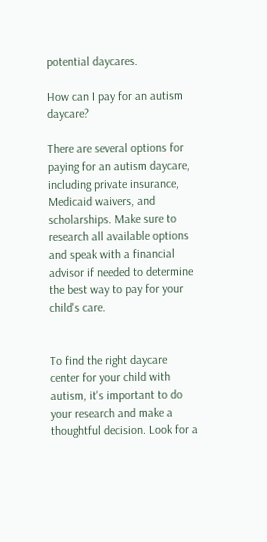potential daycares.

How can I pay for an autism daycare?

There are several options for paying for an autism daycare, including private insurance, Medicaid waivers, and scholarships. Make sure to research all available options and speak with a financial advisor if needed to determine the best way to pay for your child's care.


To find the right daycare center for your child with autism, it's important to do your research and make a thoughtful decision. Look for a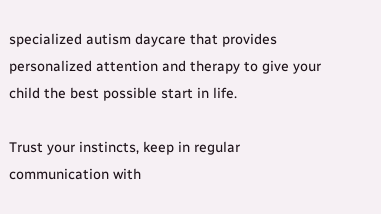specialized autism daycare that provides personalized attention and therapy to give your child the best possible start in life.

Trust your instincts, keep in regular communication with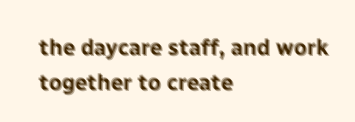the daycare staff, and work together to create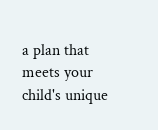a plan that meets your child's unique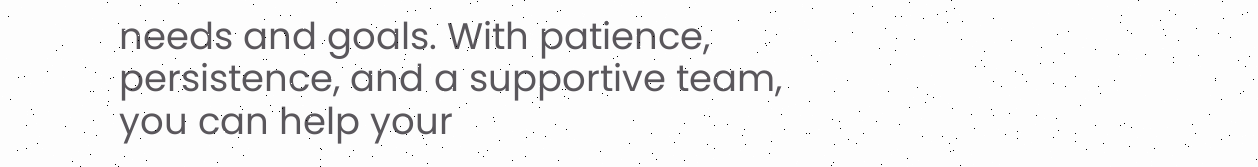needs and goals. With patience, persistence, and a supportive team, you can help your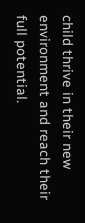child thrive in their new environment and reach their full potential.